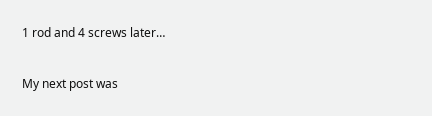1 rod and 4 screws later…

My next post was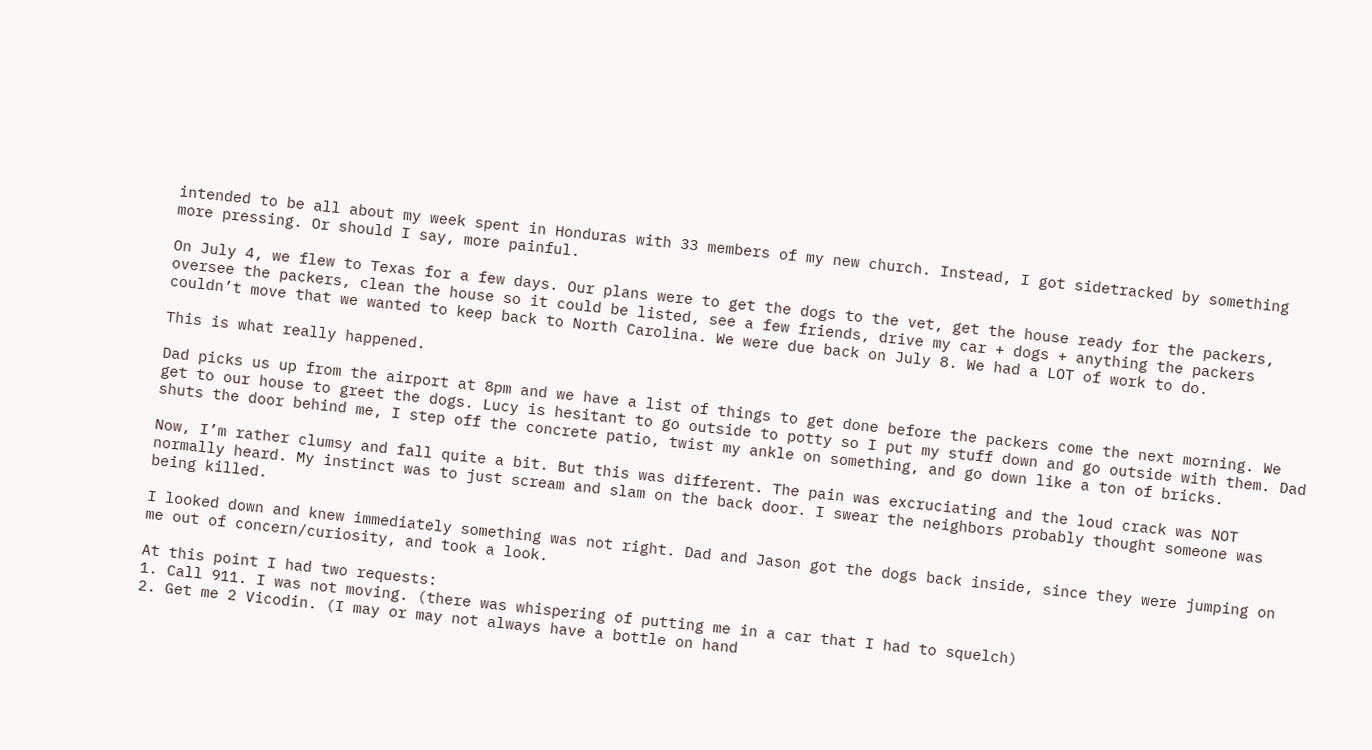intended to be all about my week spent in Honduras with 33 members of my new church. Instead, I got sidetracked by something more pressing. Or should I say, more painful.

On July 4, we flew to Texas for a few days. Our plans were to get the dogs to the vet, get the house ready for the packers, oversee the packers, clean the house so it could be listed, see a few friends, drive my car + dogs + anything the packers couldn’t move that we wanted to keep back to North Carolina. We were due back on July 8. We had a LOT of work to do.

This is what really happened.

Dad picks us up from the airport at 8pm and we have a list of things to get done before the packers come the next morning. We get to our house to greet the dogs. Lucy is hesitant to go outside to potty so I put my stuff down and go outside with them. Dad shuts the door behind me, I step off the concrete patio, twist my ankle on something, and go down like a ton of bricks.

Now, I’m rather clumsy and fall quite a bit. But this was different. The pain was excruciating and the loud crack was NOT normally heard. My instinct was to just scream and slam on the back door. I swear the neighbors probably thought someone was being killed.

I looked down and knew immediately something was not right. Dad and Jason got the dogs back inside, since they were jumping on me out of concern/curiosity, and took a look.

At this point I had two requests:
1. Call 911. I was not moving. (there was whispering of putting me in a car that I had to squelch)
2. Get me 2 Vicodin. (I may or may not always have a bottle on hand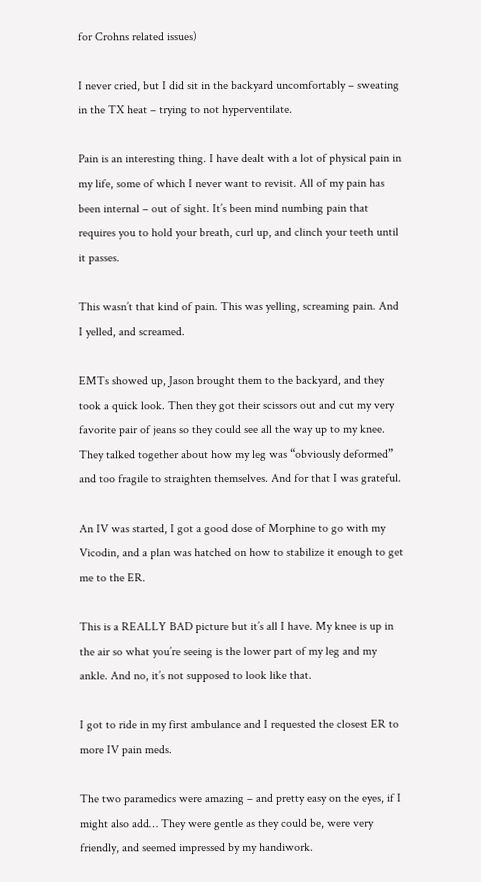for Crohns related issues)

I never cried, but I did sit in the backyard uncomfortably – sweating in the TX heat – trying to not hyperventilate.

Pain is an interesting thing. I have dealt with a lot of physical pain in my life, some of which I never want to revisit. All of my pain has been internal – out of sight. It’s been mind numbing pain that requires you to hold your breath, curl up, and clinch your teeth until it passes.

This wasn’t that kind of pain. This was yelling, screaming pain. And I yelled, and screamed.

EMTs showed up, Jason brought them to the backyard, and they took a quick look. Then they got their scissors out and cut my very favorite pair of jeans so they could see all the way up to my knee. They talked together about how my leg was “obviously deformed” and too fragile to straighten themselves. And for that I was grateful.

An IV was started, I got a good dose of Morphine to go with my Vicodin, and a plan was hatched on how to stabilize it enough to get me to the ER.

This is a REALLY BAD picture but it’s all I have. My knee is up in the air so what you’re seeing is the lower part of my leg and my ankle. And no, it’s not supposed to look like that.

I got to ride in my first ambulance and I requested the closest ER to more IV pain meds.

The two paramedics were amazing – and pretty easy on the eyes, if I might also add… They were gentle as they could be, were very friendly, and seemed impressed by my handiwork.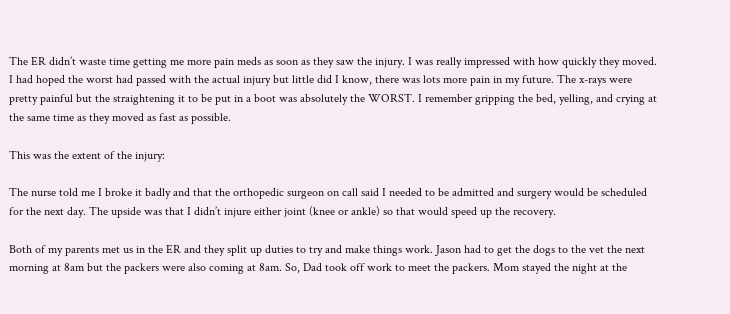The ER didn’t waste time getting me more pain meds as soon as they saw the injury. I was really impressed with how quickly they moved. I had hoped the worst had passed with the actual injury but little did I know, there was lots more pain in my future. The x-rays were pretty painful but the straightening it to be put in a boot was absolutely the WORST. I remember gripping the bed, yelling, and crying at the same time as they moved as fast as possible.

This was the extent of the injury:

The nurse told me I broke it badly and that the orthopedic surgeon on call said I needed to be admitted and surgery would be scheduled for the next day. The upside was that I didn’t injure either joint (knee or ankle) so that would speed up the recovery.

Both of my parents met us in the ER and they split up duties to try and make things work. Jason had to get the dogs to the vet the next morning at 8am but the packers were also coming at 8am. So, Dad took off work to meet the packers. Mom stayed the night at the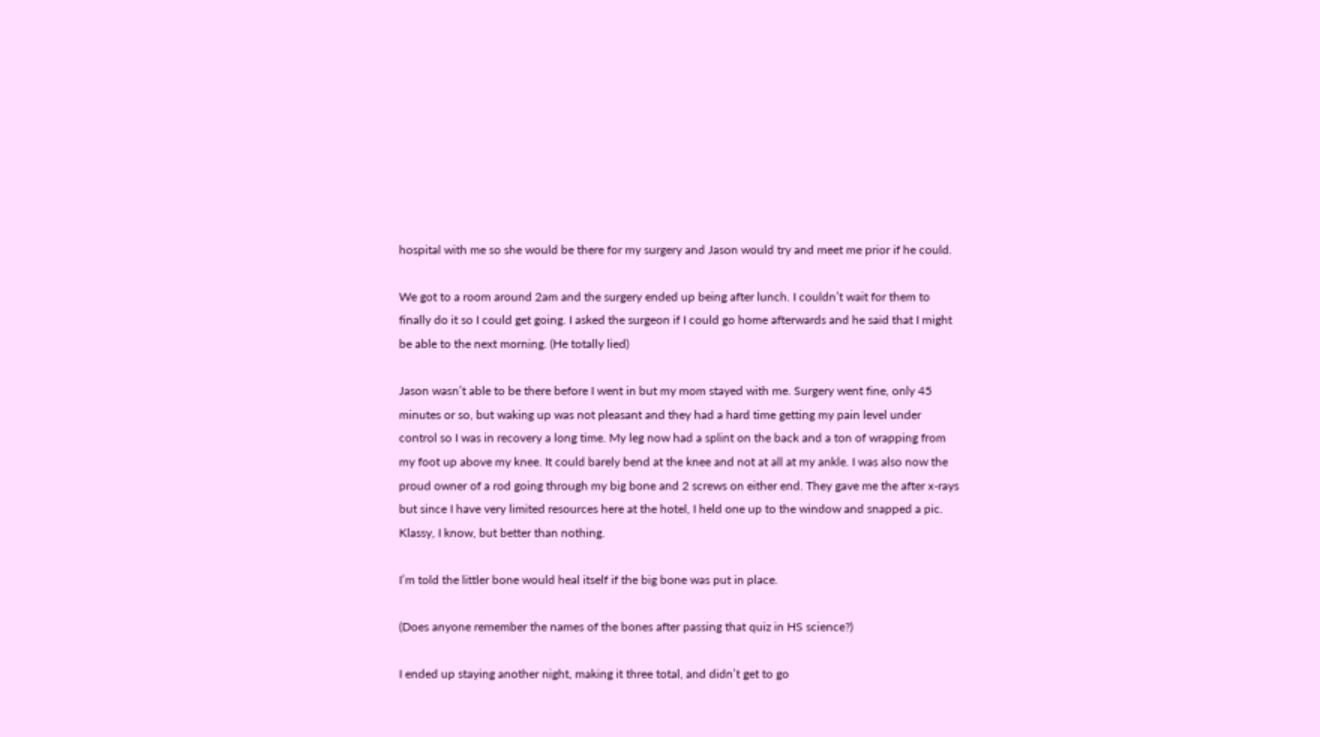hospital with me so she would be there for my surgery and Jason would try and meet me prior if he could.

We got to a room around 2am and the surgery ended up being after lunch. I couldn’t wait for them to finally do it so I could get going. I asked the surgeon if I could go home afterwards and he said that I might be able to the next morning. (He totally lied)

Jason wasn’t able to be there before I went in but my mom stayed with me. Surgery went fine, only 45 minutes or so, but waking up was not pleasant and they had a hard time getting my pain level under control so I was in recovery a long time. My leg now had a splint on the back and a ton of wrapping from my foot up above my knee. It could barely bend at the knee and not at all at my ankle. I was also now the proud owner of a rod going through my big bone and 2 screws on either end. They gave me the after x-rays but since I have very limited resources here at the hotel, I held one up to the window and snapped a pic. Klassy, I know, but better than nothing.

I’m told the littler bone would heal itself if the big bone was put in place.

(Does anyone remember the names of the bones after passing that quiz in HS science?)

I ended up staying another night, making it three total, and didn’t get to go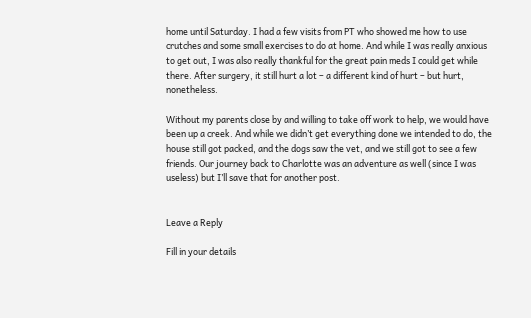home until Saturday. I had a few visits from PT who showed me how to use crutches and some small exercises to do at home. And while I was really anxious to get out, I was also really thankful for the great pain meds I could get while there. After surgery, it still hurt a lot – a different kind of hurt – but hurt, nonetheless.

Without my parents close by and willing to take off work to help, we would have been up a creek. And while we didn’t get everything done we intended to do, the house still got packed, and the dogs saw the vet, and we still got to see a few friends. Our journey back to Charlotte was an adventure as well (since I was useless) but I’ll save that for another post.


Leave a Reply

Fill in your details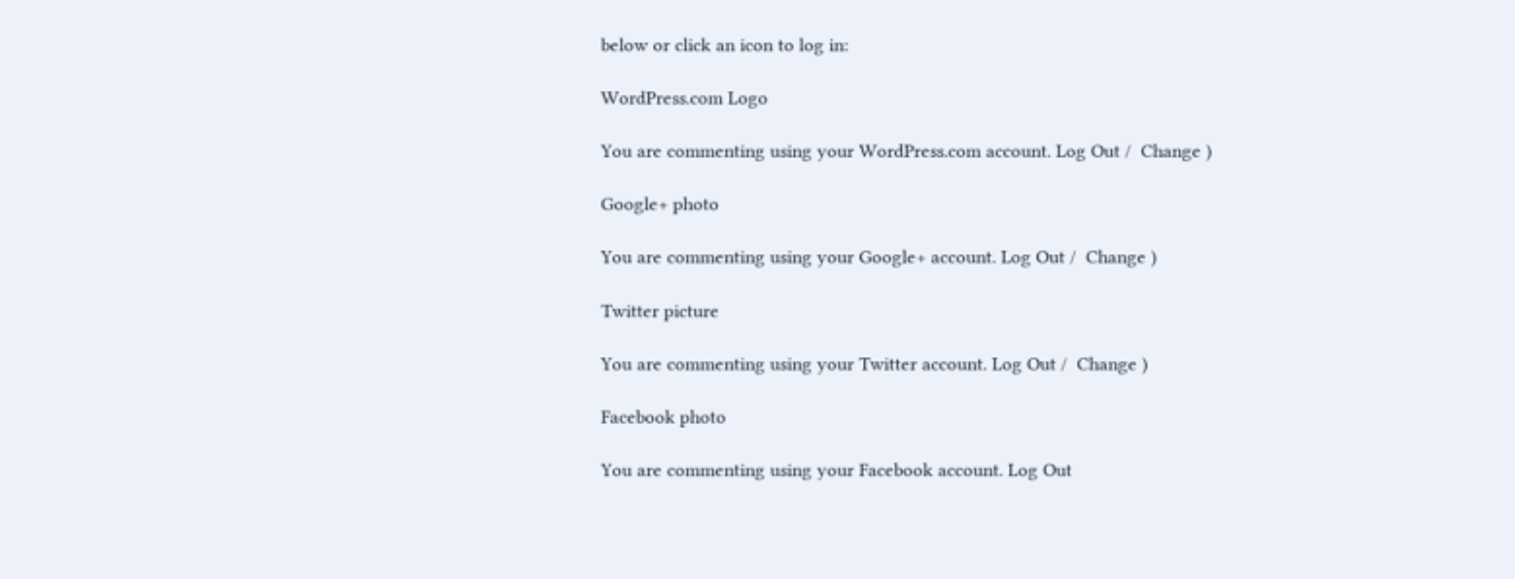below or click an icon to log in:

WordPress.com Logo

You are commenting using your WordPress.com account. Log Out /  Change )

Google+ photo

You are commenting using your Google+ account. Log Out /  Change )

Twitter picture

You are commenting using your Twitter account. Log Out /  Change )

Facebook photo

You are commenting using your Facebook account. Log Out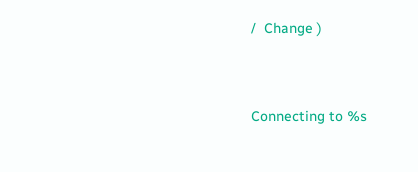/  Change )


Connecting to %s